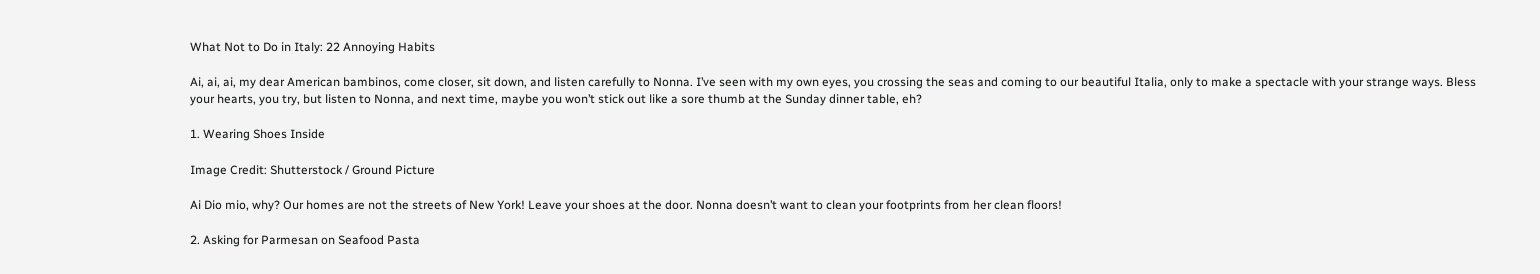What Not to Do in Italy: 22 Annoying Habits

Ai, ai, ai, my dear American bambinos, come closer, sit down, and listen carefully to Nonna. I’ve seen with my own eyes, you crossing the seas and coming to our beautiful Italia, only to make a spectacle with your strange ways. Bless your hearts, you try, but listen to Nonna, and next time, maybe you won’t stick out like a sore thumb at the Sunday dinner table, eh?

1. Wearing Shoes Inside

Image Credit: Shutterstock / Ground Picture

Ai Dio mio, why? Our homes are not the streets of New York! Leave your shoes at the door. Nonna doesn’t want to clean your footprints from her clean floors!

2. Asking for Parmesan on Seafood Pasta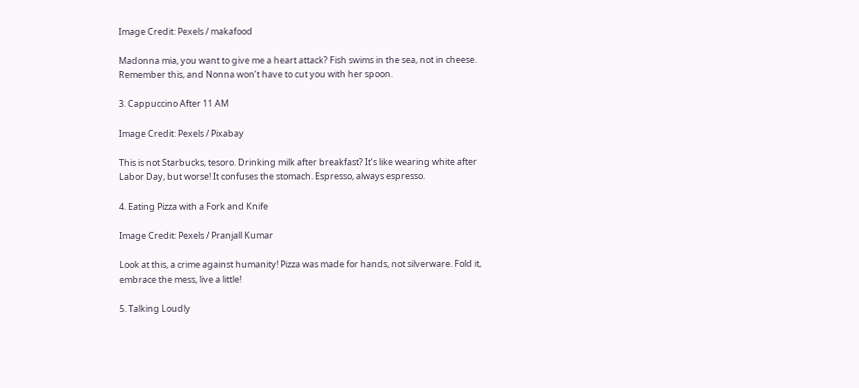Image Credit: Pexels / makafood

Madonna mia, you want to give me a heart attack? Fish swims in the sea, not in cheese. Remember this, and Nonna won’t have to cut you with her spoon.

3. Cappuccino After 11 AM

Image Credit: Pexels / Pixabay

This is not Starbucks, tesoro. Drinking milk after breakfast? It’s like wearing white after Labor Day, but worse! It confuses the stomach. Espresso, always espresso.

4. Eating Pizza with a Fork and Knife

Image Credit: Pexels / Pranjall Kumar

Look at this, a crime against humanity! Pizza was made for hands, not silverware. Fold it, embrace the mess, live a little!

5. Talking Loudly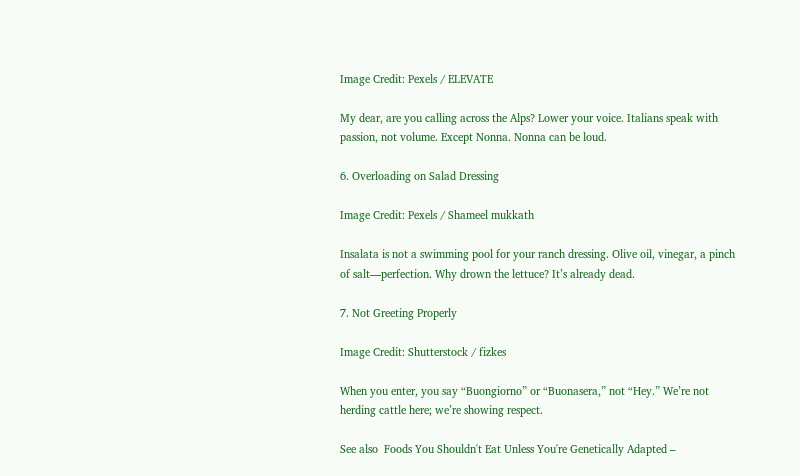Image Credit: Pexels / ELEVATE

My dear, are you calling across the Alps? Lower your voice. Italians speak with passion, not volume. Except Nonna. Nonna can be loud.

6. Overloading on Salad Dressing

Image Credit: Pexels / Shameel mukkath

Insalata is not a swimming pool for your ranch dressing. Olive oil, vinegar, a pinch of salt—perfection. Why drown the lettuce? It’s already dead.

7. Not Greeting Properly

Image Credit: Shutterstock / fizkes

When you enter, you say “Buongiorno” or “Buonasera,” not “Hey.” We’re not herding cattle here; we’re showing respect.

See also  Foods You Shouldn't Eat Unless You're Genetically Adapted –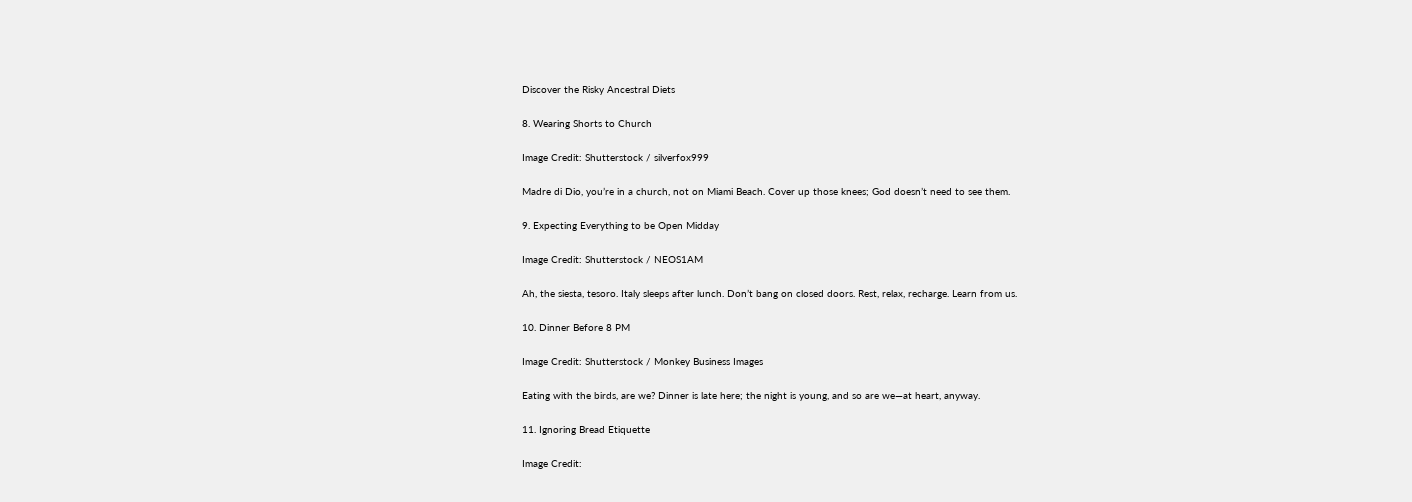Discover the Risky Ancestral Diets

8. Wearing Shorts to Church

Image Credit: Shutterstock / silverfox999

Madre di Dio, you’re in a church, not on Miami Beach. Cover up those knees; God doesn’t need to see them.

9. Expecting Everything to be Open Midday

Image Credit: Shutterstock / NEOS1AM

Ah, the siesta, tesoro. Italy sleeps after lunch. Don’t bang on closed doors. Rest, relax, recharge. Learn from us.

10. Dinner Before 8 PM

Image Credit: Shutterstock / Monkey Business Images

Eating with the birds, are we? Dinner is late here; the night is young, and so are we—at heart, anyway.

11. Ignoring Bread Etiquette

Image Credit: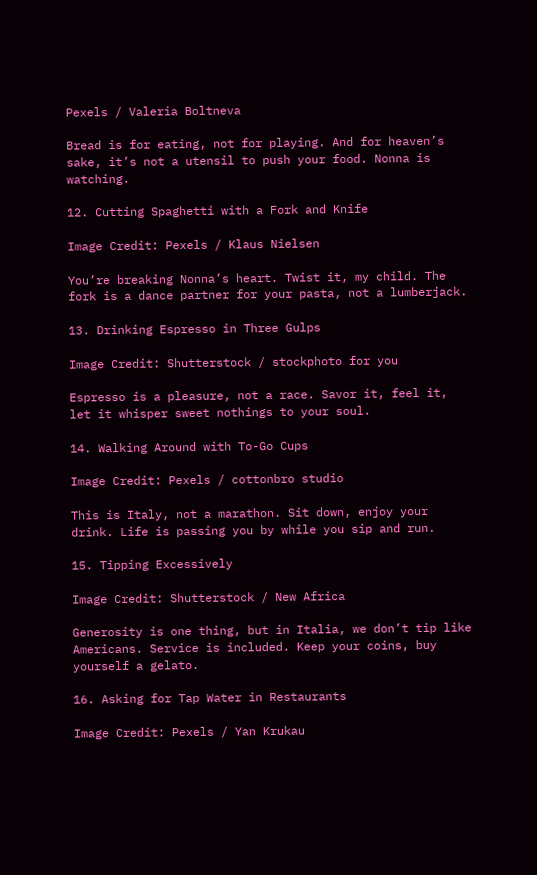Pexels / Valeria Boltneva

Bread is for eating, not for playing. And for heaven’s sake, it’s not a utensil to push your food. Nonna is watching.

12. Cutting Spaghetti with a Fork and Knife

Image Credit: Pexels / Klaus Nielsen

You’re breaking Nonna’s heart. Twist it, my child. The fork is a dance partner for your pasta, not a lumberjack.

13. Drinking Espresso in Three Gulps

Image Credit: Shutterstock / stockphoto for you

Espresso is a pleasure, not a race. Savor it, feel it, let it whisper sweet nothings to your soul.

14. Walking Around with To-Go Cups

Image Credit: Pexels / cottonbro studio

This is Italy, not a marathon. Sit down, enjoy your drink. Life is passing you by while you sip and run.

15. Tipping Excessively

Image Credit: Shutterstock / New Africa

Generosity is one thing, but in Italia, we don’t tip like Americans. Service is included. Keep your coins, buy yourself a gelato.

16. Asking for Tap Water in Restaurants

Image Credit: Pexels / Yan Krukau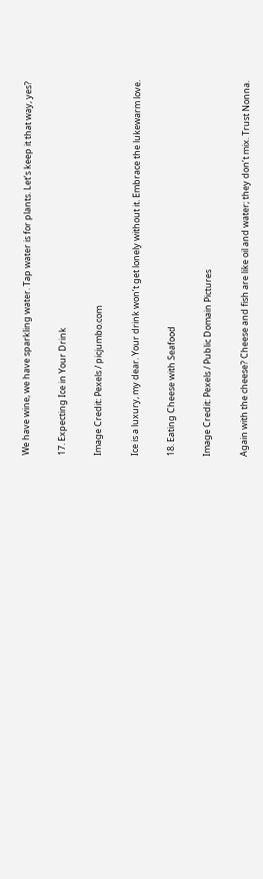We have wine, we have sparkling water. Tap water is for plants. Let’s keep it that way, yes?

17. Expecting Ice in Your Drink

Image Credit: Pexels / picjumbo.com

Ice is a luxury, my dear. Your drink won’t get lonely without it. Embrace the lukewarm love.

18. Eating Cheese with Seafood

Image Credit: Pexels / Public Domain Pictures

Again with the cheese? Cheese and fish are like oil and water; they don’t mix. Trust Nonna.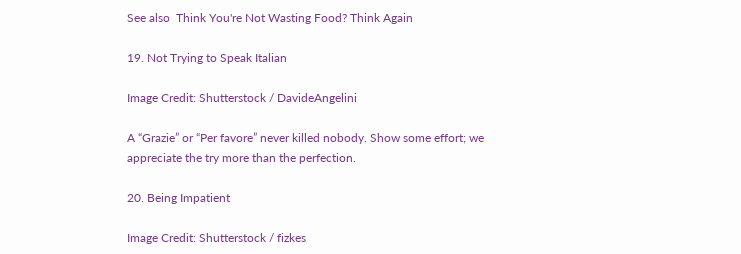See also  Think You're Not Wasting Food? Think Again

19. Not Trying to Speak Italian

Image Credit: Shutterstock / DavideAngelini

A “Grazie” or “Per favore” never killed nobody. Show some effort; we appreciate the try more than the perfection.

20. Being Impatient

Image Credit: Shutterstock / fizkes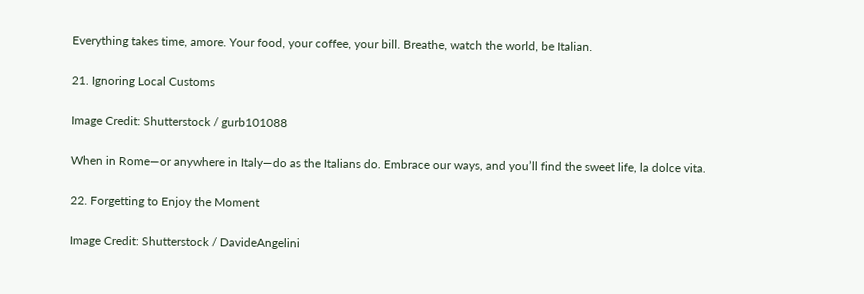Everything takes time, amore. Your food, your coffee, your bill. Breathe, watch the world, be Italian.

21. Ignoring Local Customs

Image Credit: Shutterstock / gurb101088

When in Rome—or anywhere in Italy—do as the Italians do. Embrace our ways, and you’ll find the sweet life, la dolce vita.

22. Forgetting to Enjoy the Moment

Image Credit: Shutterstock / DavideAngelini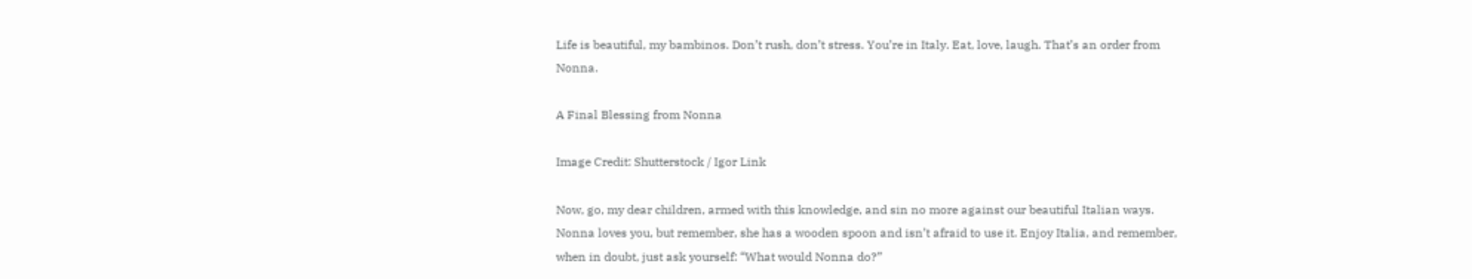Life is beautiful, my bambinos. Don’t rush, don’t stress. You’re in Italy. Eat, love, laugh. That’s an order from Nonna.

A Final Blessing from Nonna

Image Credit: Shutterstock / Igor Link

Now, go, my dear children, armed with this knowledge, and sin no more against our beautiful Italian ways. Nonna loves you, but remember, she has a wooden spoon and isn’t afraid to use it. Enjoy Italia, and remember, when in doubt, just ask yourself: “What would Nonna do?”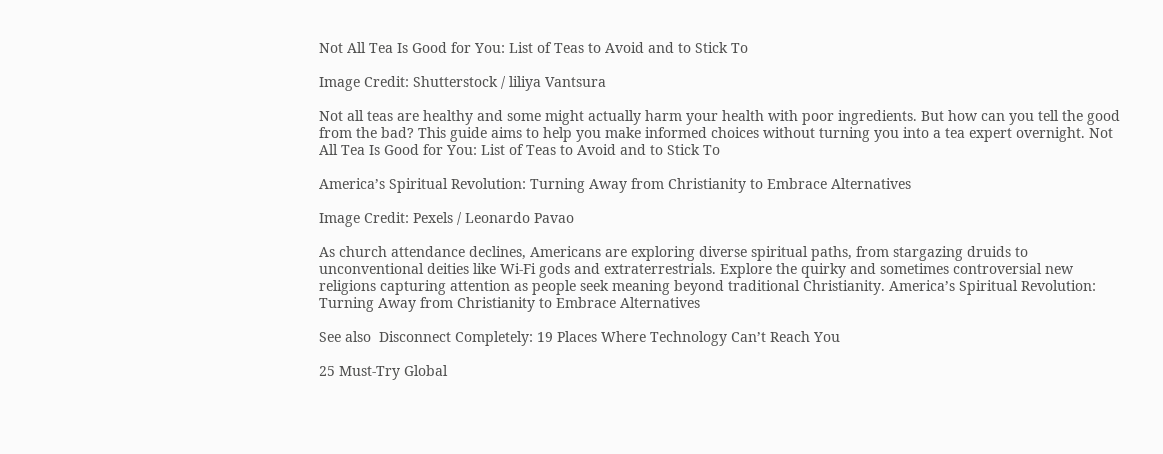Not All Tea Is Good for You: List of Teas to Avoid and to Stick To

Image Credit: Shutterstock / liliya Vantsura

Not all teas are healthy and some might actually harm your health with poor ingredients. But how can you tell the good from the bad? This guide aims to help you make informed choices without turning you into a tea expert overnight. Not All Tea Is Good for You: List of Teas to Avoid and to Stick To

America’s Spiritual Revolution: Turning Away from Christianity to Embrace Alternatives

Image Credit: Pexels / Leonardo Pavao

As church attendance declines, Americans are exploring diverse spiritual paths, from stargazing druids to unconventional deities like Wi-Fi gods and extraterrestrials. Explore the quirky and sometimes controversial new religions capturing attention as people seek meaning beyond traditional Christianity. America’s Spiritual Revolution: Turning Away from Christianity to Embrace Alternatives

See also  Disconnect Completely: 19 Places Where Technology Can’t Reach You

25 Must-Try Global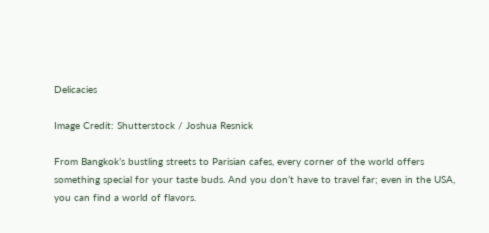Delicacies

Image Credit: Shutterstock / Joshua Resnick

From Bangkok’s bustling streets to Parisian cafes, every corner of the world offers something special for your taste buds. And you don’t have to travel far; even in the USA, you can find a world of flavors.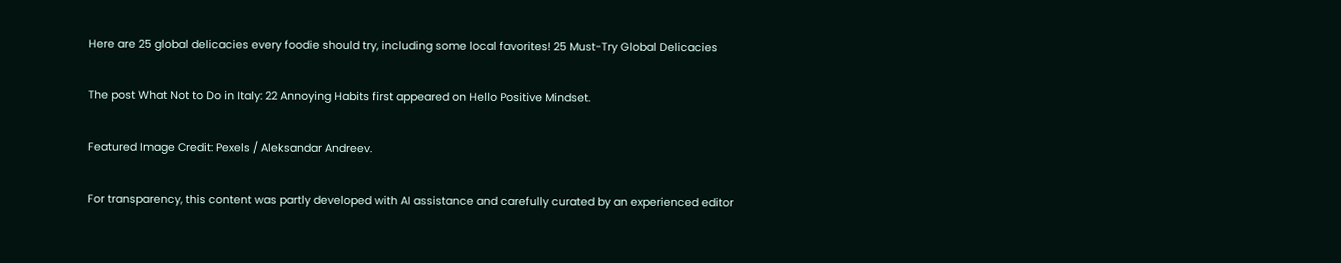Here are 25 global delicacies every foodie should try, including some local favorites! 25 Must-Try Global Delicacies

The post What Not to Do in Italy: 22 Annoying Habits first appeared on Hello Positive Mindset.

Featured Image Credit: Pexels / Aleksandar Andreev.

For transparency, this content was partly developed with AI assistance and carefully curated by an experienced editor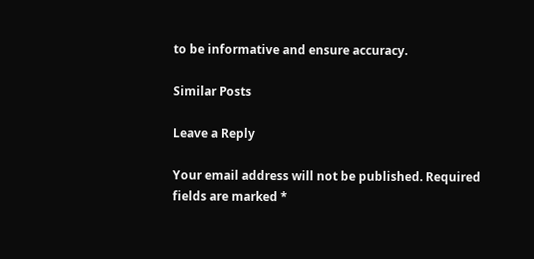to be informative and ensure accuracy.

Similar Posts

Leave a Reply

Your email address will not be published. Required fields are marked *